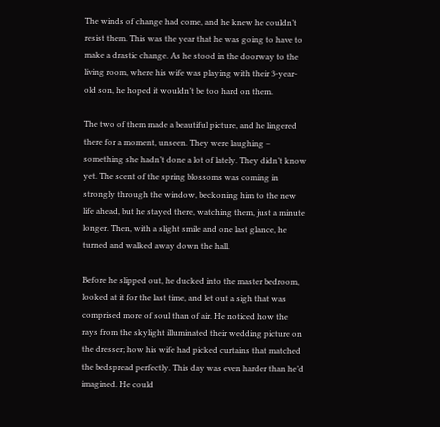The winds of change had come, and he knew he couldn’t resist them. This was the year that he was going to have to make a drastic change. As he stood in the doorway to the living room, where his wife was playing with their 3-year-old son, he hoped it wouldn’t be too hard on them.

The two of them made a beautiful picture, and he lingered there for a moment, unseen. They were laughing – something she hadn’t done a lot of lately. They didn’t know yet. The scent of the spring blossoms was coming in strongly through the window, beckoning him to the new life ahead, but he stayed there, watching them, just a minute longer. Then, with a slight smile and one last glance, he turned and walked away down the hall.

Before he slipped out, he ducked into the master bedroom, looked at it for the last time, and let out a sigh that was comprised more of soul than of air. He noticed how the rays from the skylight illuminated their wedding picture on the dresser; how his wife had picked curtains that matched the bedspread perfectly. This day was even harder than he’d imagined. He could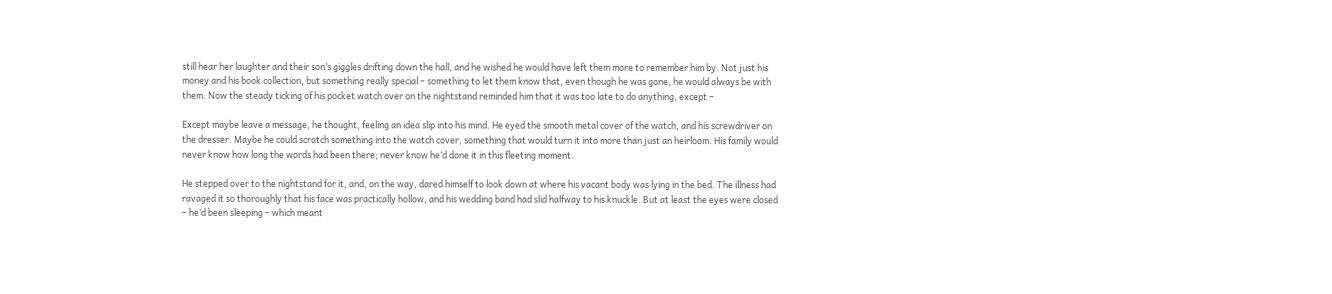still hear her laughter and their son’s giggles drifting down the hall, and he wished he would have left them more to remember him by. Not just his money and his book collection, but something really special – something to let them know that, even though he was gone, he would always be with them. Now the steady ticking of his pocket watch over on the nightstand reminded him that it was too late to do anything, except –

Except maybe leave a message, he thought, feeling an idea slip into his mind. He eyed the smooth metal cover of the watch, and his screwdriver on the dresser. Maybe he could scratch something into the watch cover, something that would turn it into more than just an heirloom. His family would never know how long the words had been there; never know he’d done it in this fleeting moment.

He stepped over to the nightstand for it, and, on the way, dared himself to look down at where his vacant body was lying in the bed. The illness had ravaged it so thoroughly that his face was practically hollow, and his wedding band had slid halfway to his knuckle. But at least the eyes were closed – he’d been sleeping – which meant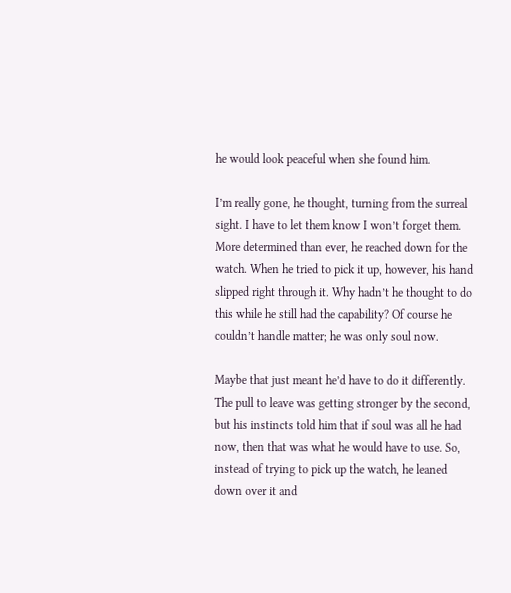he would look peaceful when she found him.

I’m really gone, he thought, turning from the surreal sight. I have to let them know I won’t forget them. More determined than ever, he reached down for the watch. When he tried to pick it up, however, his hand slipped right through it. Why hadn’t he thought to do this while he still had the capability? Of course he couldn’t handle matter; he was only soul now.

Maybe that just meant he’d have to do it differently. The pull to leave was getting stronger by the second, but his instincts told him that if soul was all he had now, then that was what he would have to use. So, instead of trying to pick up the watch, he leaned down over it and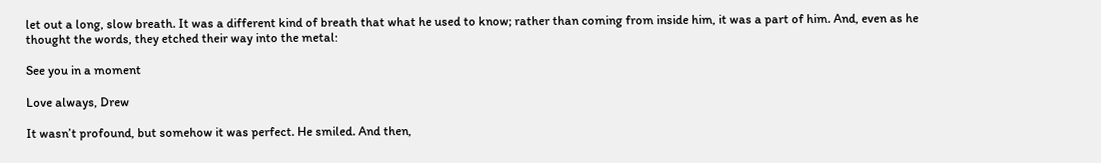let out a long, slow breath. It was a different kind of breath that what he used to know; rather than coming from inside him, it was a part of him. And, even as he thought the words, they etched their way into the metal:

See you in a moment

Love always, Drew

It wasn’t profound, but somehow it was perfect. He smiled. And then,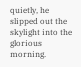quietly, he slipped out the skylight into the glorious morning.